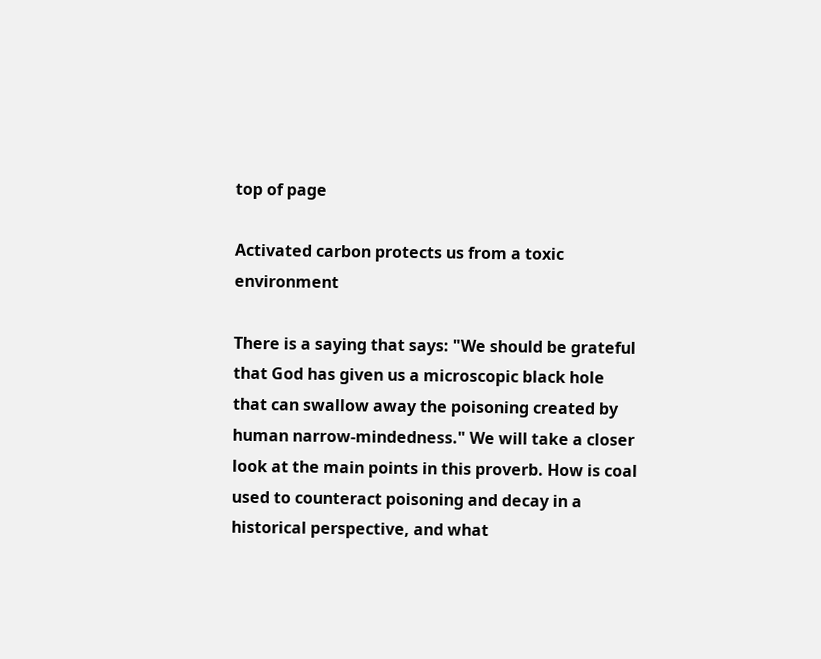top of page

Activated carbon protects us from a toxic environment

There is a saying that says: "We should be grateful that God has given us a microscopic black hole that can swallow away the poisoning created by human narrow-mindedness." We will take a closer look at the main points in this proverb. How is coal used to counteract poisoning and decay in a historical perspective, and what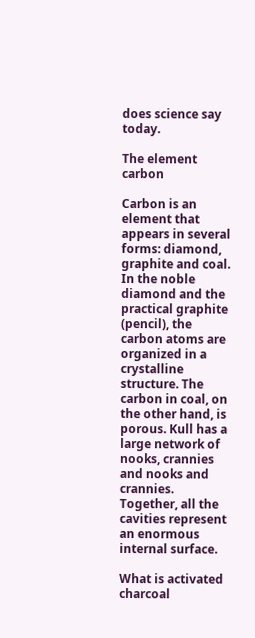does science say today.

The element carbon

Carbon is an element that appears in several forms: diamond, graphite and coal. In the noble diamond and the practical graphite (pencil), the carbon atoms are organized in a crystalline structure. The carbon in coal, on the other hand, is porous. Kull has a large network of nooks, crannies and nooks and crannies. Together, all the cavities represent an enormous internal surface.

What is activated charcoal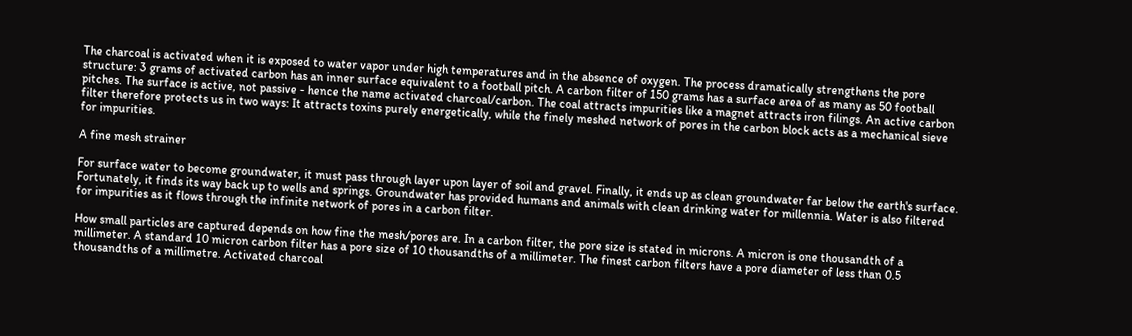The charcoal is activated when it is exposed to water vapor under high temperatures and in the absence of oxygen. The process dramatically strengthens the pore structure: 3 grams of activated carbon has an inner surface equivalent to a football pitch. A carbon filter of 150 grams has a surface area of as many as 50 football pitches. The surface is active, not passive - hence the name activated charcoal/carbon. The coal attracts impurities like a magnet attracts iron filings. An active carbon filter therefore protects us in two ways: It attracts toxins purely energetically, while the finely meshed network of pores in the carbon block acts as a mechanical sieve for impurities.

A fine mesh strainer

For surface water to become groundwater, it must pass through layer upon layer of soil and gravel. Finally, it ends up as clean groundwater far below the earth's surface. Fortunately, it finds its way back up to wells and springs. Groundwater has provided humans and animals with clean drinking water for millennia. Water is also filtered for impurities as it flows through the infinite network of pores in a carbon filter.

How small particles are captured depends on how fine the mesh/pores are. In a carbon filter, the pore size is stated in microns. A micron is one thousandth of a millimeter. A standard 10 micron carbon filter has a pore size of 10 thousandths of a millimeter. The finest carbon filters have a pore diameter of less than 0.5 thousandths of a millimetre. Activated charcoal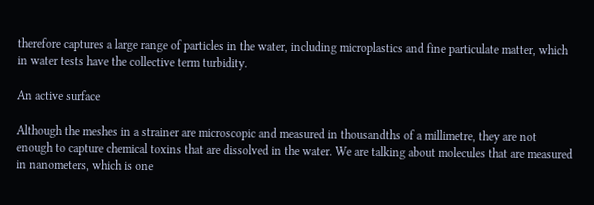therefore captures a large range of particles in the water, including microplastics and fine particulate matter, which in water tests have the collective term turbidity.

An active surface

Although the meshes in a strainer are microscopic and measured in thousandths of a millimetre, they are not enough to capture chemical toxins that are dissolved in the water. We are talking about molecules that are measured in nanometers, which is one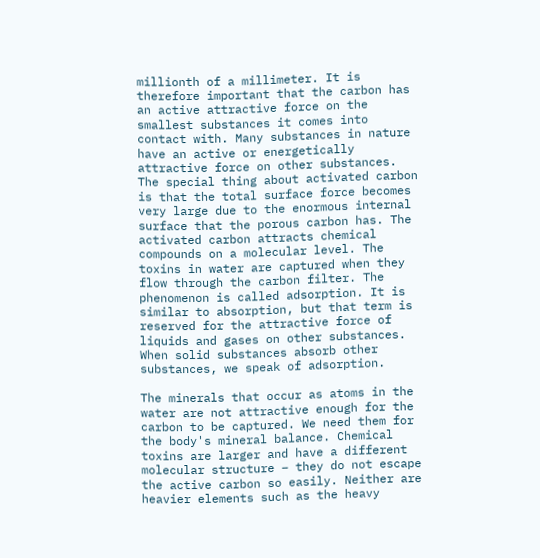millionth of a millimeter. It is therefore important that the carbon has an active attractive force on the smallest substances it comes into contact with. Many substances in nature have an active or energetically attractive force on other substances. The special thing about activated carbon is that the total surface force becomes very large due to the enormous internal surface that the porous carbon has. The activated carbon attracts chemical compounds on a molecular level. The toxins in water are captured when they flow through the carbon filter. The phenomenon is called adsorption. It is similar to absorption, but that term is reserved for the attractive force of liquids and gases on other substances. When solid substances absorb other substances, we speak of adsorption.

The minerals that occur as atoms in the water are not attractive enough for the carbon to be captured. We need them for the body's mineral balance. Chemical toxins are larger and have a different molecular structure – they do not escape the active carbon so easily. Neither are heavier elements such as the heavy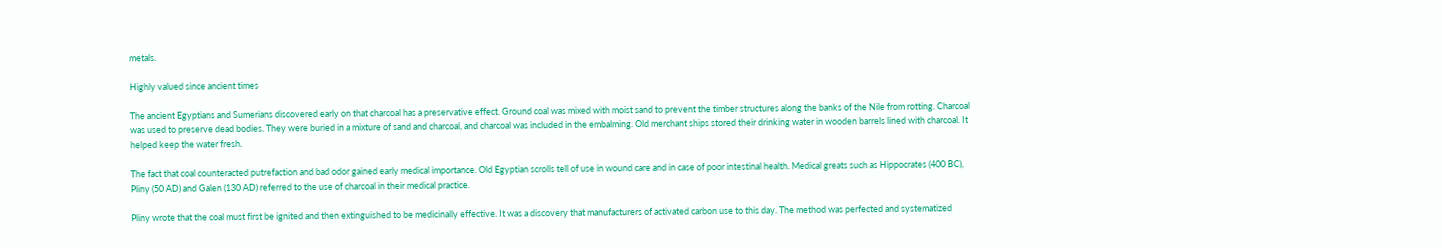metals.

Highly valued since ancient times

The ancient Egyptians and Sumerians discovered early on that charcoal has a preservative effect. Ground coal was mixed with moist sand to prevent the timber structures along the banks of the Nile from rotting. Charcoal was used to preserve dead bodies. They were buried in a mixture of sand and charcoal, and charcoal was included in the embalming. Old merchant ships stored their drinking water in wooden barrels lined with charcoal. It helped keep the water fresh.

The fact that coal counteracted putrefaction and bad odor gained early medical importance. Old Egyptian scrolls tell of use in wound care and in case of poor intestinal health. Medical greats such as Hippocrates (400 BC), Pliny (50 AD) and Galen (130 AD) referred to the use of charcoal in their medical practice.

Pliny wrote that the coal must first be ignited and then extinguished to be medicinally effective. It was a discovery that manufacturers of activated carbon use to this day. The method was perfected and systematized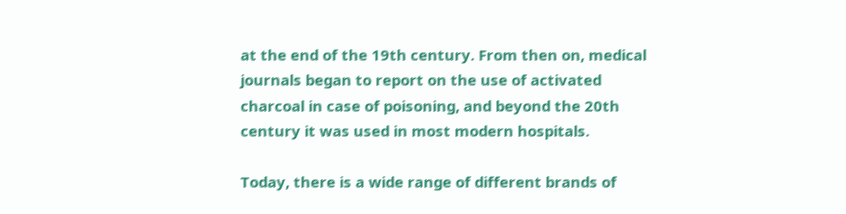at the end of the 19th century. From then on, medical journals began to report on the use of activated charcoal in case of poisoning, and beyond the 20th century it was used in most modern hospitals.

Today, there is a wide range of different brands of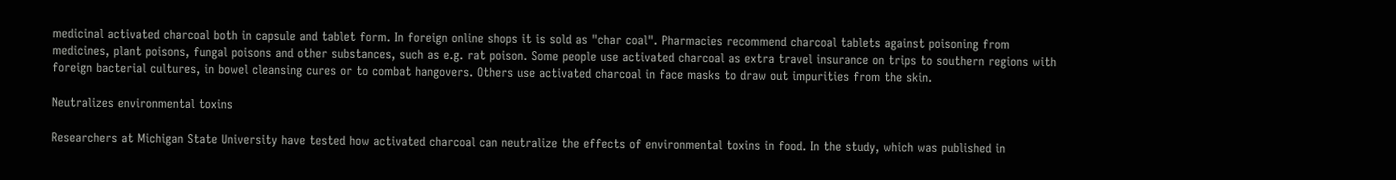medicinal activated charcoal both in capsule and tablet form. In foreign online shops it is sold as "char coal". Pharmacies recommend charcoal tablets against poisoning from medicines, plant poisons, fungal poisons and other substances, such as e.g. rat poison. Some people use activated charcoal as extra travel insurance on trips to southern regions with foreign bacterial cultures, in bowel cleansing cures or to combat hangovers. Others use activated charcoal in face masks to draw out impurities from the skin.

Neutralizes environmental toxins

Researchers at Michigan State University have tested how activated charcoal can neutralize the effects of environmental toxins in food. In the study, which was published in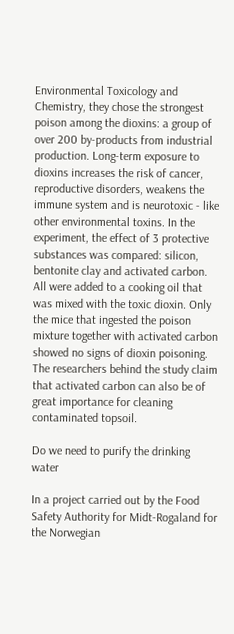Environmental Toxicology and Chemistry, they chose the strongest poison among the dioxins: a group of over 200 by-products from industrial production. Long-term exposure to dioxins increases the risk of cancer, reproductive disorders, weakens the immune system and is neurotoxic - like other environmental toxins. In the experiment, the effect of 3 protective substances was compared: silicon, bentonite clay and activated carbon. All were added to a cooking oil that was mixed with the toxic dioxin. Only the mice that ingested the poison mixture together with activated carbon showed no signs of dioxin poisoning. The researchers behind the study claim that activated carbon can also be of great importance for cleaning contaminated topsoil.

Do we need to purify the drinking water

In a project carried out by the Food Safety Authority for Midt-Rogaland for the Norwegian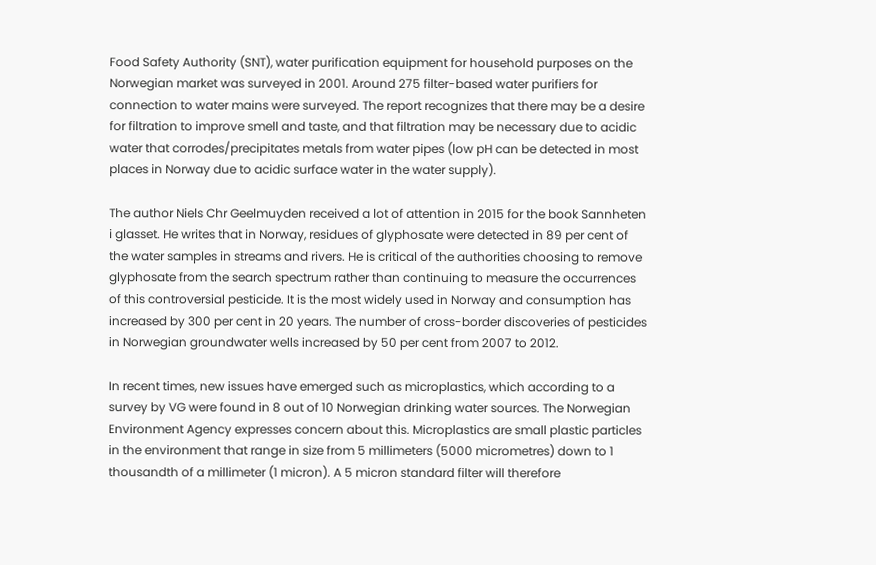Food Safety Authority (SNT), water purification equipment for household purposes on the Norwegian market was surveyed in 2001. Around 275 filter-based water purifiers for connection to water mains were surveyed. The report recognizes that there may be a desire for filtration to improve smell and taste, and that filtration may be necessary due to acidic water that corrodes/precipitates metals from water pipes (low pH can be detected in most places in Norway due to acidic surface water in the water supply).

The author Niels Chr Geelmuyden received a lot of attention in 2015 for the book Sannheten i glasset. He writes that in Norway, residues of glyphosate were detected in 89 per cent of the water samples in streams and rivers. He is critical of the authorities choosing to remove glyphosate from the search spectrum rather than continuing to measure the occurrences of this controversial pesticide. It is the most widely used in Norway and consumption has increased by 300 per cent in 20 years. The number of cross-border discoveries of pesticides in Norwegian groundwater wells increased by 50 per cent from 2007 to 2012.

In recent times, new issues have emerged such as microplastics, which according to a survey by VG were found in 8 out of 10 Norwegian drinking water sources. The Norwegian Environment Agency expresses concern about this. Microplastics are small plastic particles in the environment that range in size from 5 millimeters (5000 micrometres) down to 1 thousandth of a millimeter (1 micron). A 5 micron standard filter will therefore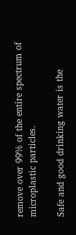remove over 99% of the entire spectrum of microplastic particles.

Safe and good drinking water is the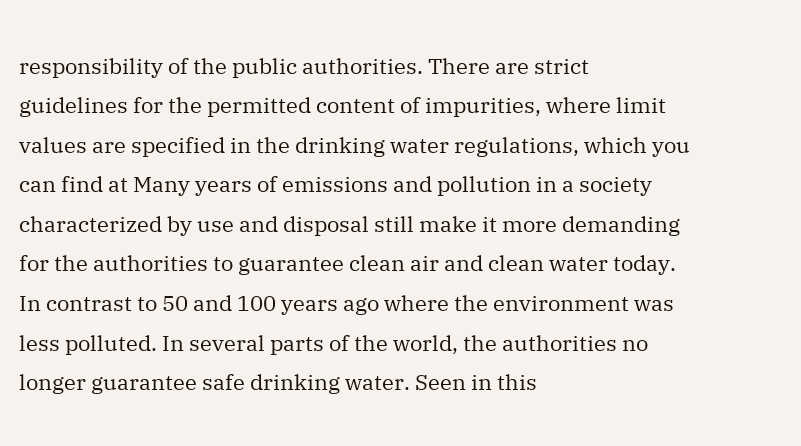responsibility of the public authorities. There are strict guidelines for the permitted content of impurities, where limit values are specified in the drinking water regulations, which you can find at Many years of emissions and pollution in a society characterized by use and disposal still make it more demanding for the authorities to guarantee clean air and clean water today. In contrast to 50 and 100 years ago where the environment was less polluted. In several parts of the world, the authorities no longer guarantee safe drinking water. Seen in this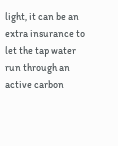light, it can be an extra insurance to let the tap water run through an active carbon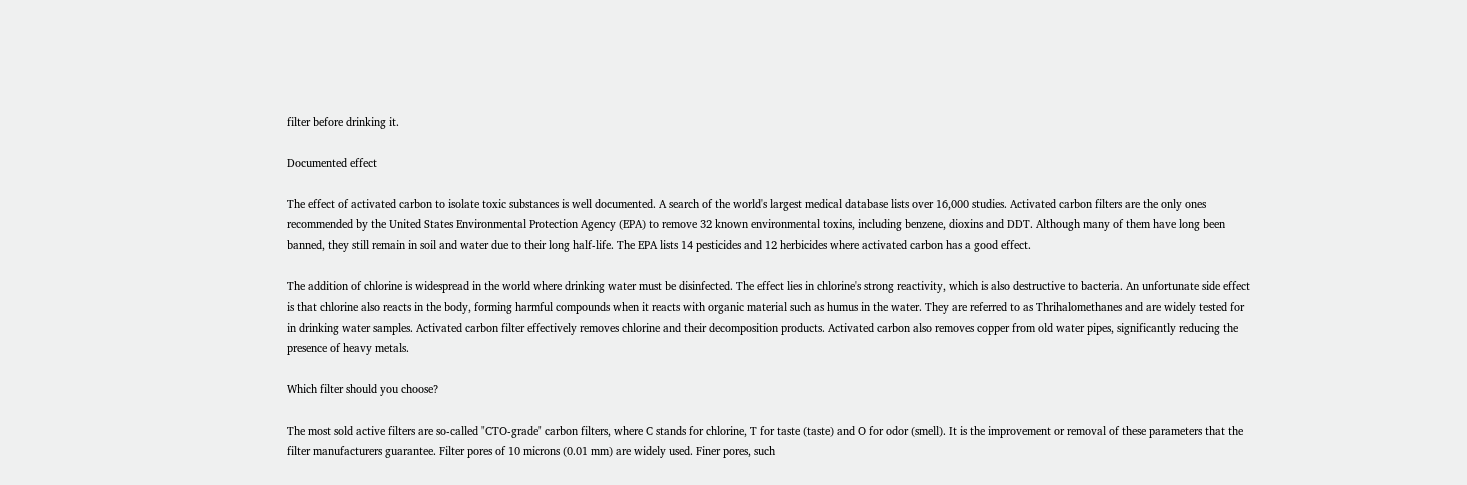filter before drinking it.

Documented effect

The effect of activated carbon to isolate toxic substances is well documented. A search of the world's largest medical database lists over 16,000 studies. Activated carbon filters are the only ones recommended by the United States Environmental Protection Agency (EPA) to remove 32 known environmental toxins, including benzene, dioxins and DDT. Although many of them have long been banned, they still remain in soil and water due to their long half-life. The EPA lists 14 pesticides and 12 herbicides where activated carbon has a good effect.

The addition of chlorine is widespread in the world where drinking water must be disinfected. The effect lies in chlorine's strong reactivity, which is also destructive to bacteria. An unfortunate side effect is that chlorine also reacts in the body, forming harmful compounds when it reacts with organic material such as humus in the water. They are referred to as Thrihalomethanes and are widely tested for in drinking water samples. Activated carbon filter effectively removes chlorine and their decomposition products. Activated carbon also removes copper from old water pipes, significantly reducing the presence of heavy metals.

Which filter should you choose?

The most sold active filters are so-called "CTO-grade" carbon filters, where C stands for chlorine, T for taste (taste) and O for odor (smell). It is the improvement or removal of these parameters that the filter manufacturers guarantee. Filter pores of 10 microns (0.01 mm) are widely used. Finer pores, such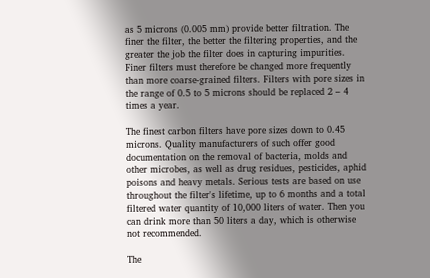as 5 microns (0.005 mm) provide better filtration. The finer the filter, the better the filtering properties, and the greater the job the filter does in capturing impurities. Finer filters must therefore be changed more frequently than more coarse-grained filters. Filters with pore sizes in the range of 0.5 to 5 microns should be replaced 2 – 4 times a year.

The finest carbon filters have pore sizes down to 0.45 microns. Quality manufacturers of such offer good documentation on the removal of bacteria, molds and other microbes, as well as drug residues, pesticides, aphid poisons and heavy metals. Serious tests are based on use throughout the filter's lifetime, up to 6 months and a total filtered water quantity of 10,000 liters of water. Then you can drink more than 50 liters a day, which is otherwise not recommended.

The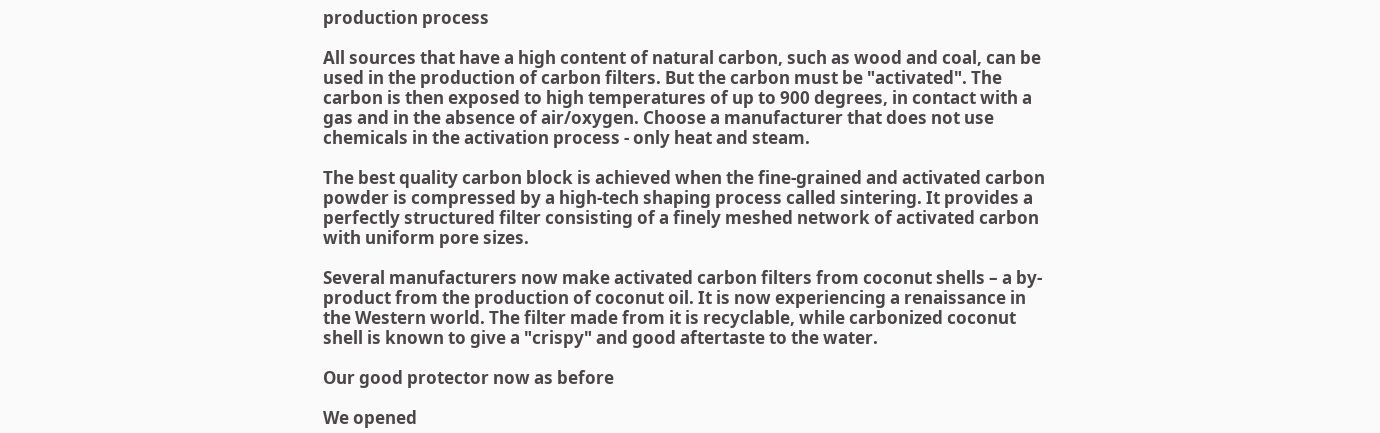production process

All sources that have a high content of natural carbon, such as wood and coal, can be used in the production of carbon filters. But the carbon must be "activated". The carbon is then exposed to high temperatures of up to 900 degrees, in contact with a gas and in the absence of air/oxygen. Choose a manufacturer that does not use chemicals in the activation process - only heat and steam.

The best quality carbon block is achieved when the fine-grained and activated carbon powder is compressed by a high-tech shaping process called sintering. It provides a perfectly structured filter consisting of a finely meshed network of activated carbon with uniform pore sizes.

Several manufacturers now make activated carbon filters from coconut shells – a by-product from the production of coconut oil. It is now experiencing a renaissance in the Western world. The filter made from it is recyclable, while carbonized coconut shell is known to give a "crispy" and good aftertaste to the water.

Our good protector now as before

We opened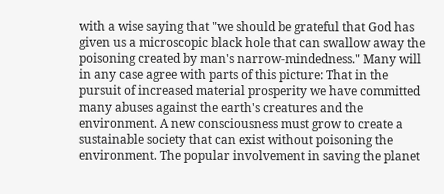with a wise saying that "we should be grateful that God has given us a microscopic black hole that can swallow away the poisoning created by man's narrow-mindedness." Many will in any case agree with parts of this picture: That in the pursuit of increased material prosperity we have committed many abuses against the earth's creatures and the environment. A new consciousness must grow to create a sustainable society that can exist without poisoning the environment. The popular involvement in saving the planet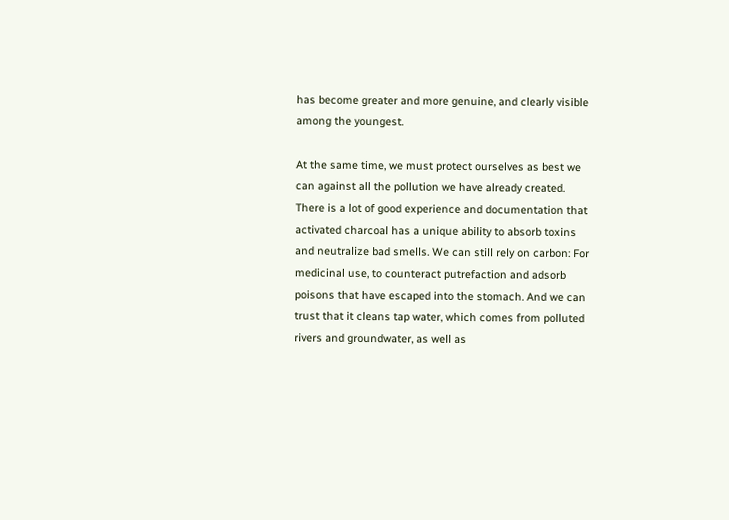has become greater and more genuine, and clearly visible among the youngest.

At the same time, we must protect ourselves as best we can against all the pollution we have already created. There is a lot of good experience and documentation that activated charcoal has a unique ability to absorb toxins and neutralize bad smells. We can still rely on carbon: For medicinal use, to counteract putrefaction and adsorb poisons that have escaped into the stomach. And we can trust that it cleans tap water, which comes from polluted rivers and groundwater, as well as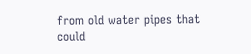from old water pipes that could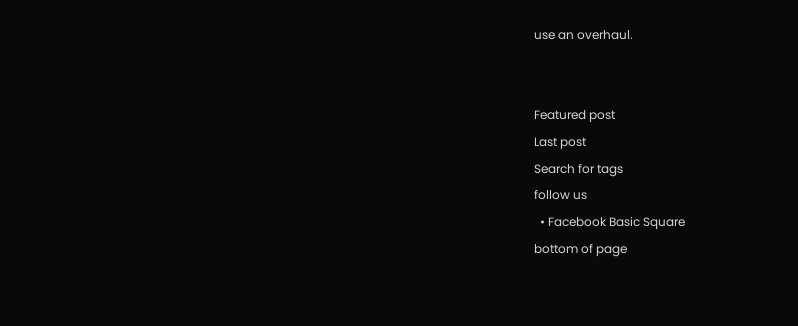use an overhaul.


Featured post
Last post
Search for tags
follow us
  • Facebook Basic Square
bottom of page